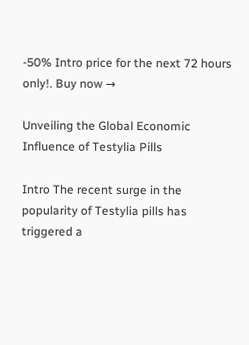-50% Intro price for the next 72 hours only!. Buy now →

Unveiling the Global Economic Influence of Testylia Pills

Intro The recent surge in the popularity of Testylia pills has triggered a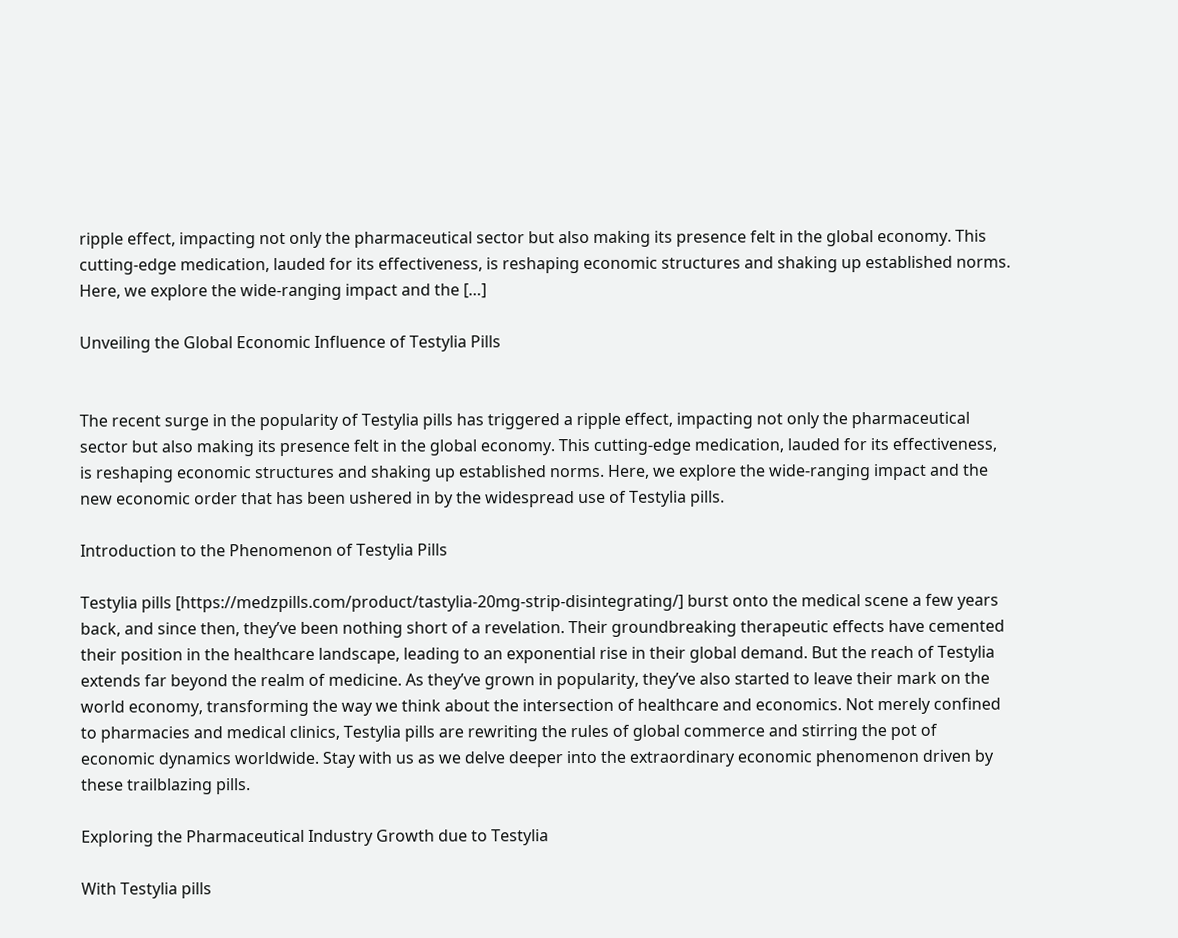ripple effect, impacting not only the pharmaceutical sector but also making its presence felt in the global economy. This cutting-edge medication, lauded for its effectiveness, is reshaping economic structures and shaking up established norms. Here, we explore the wide-ranging impact and the […]

Unveiling the Global Economic Influence of Testylia Pills


The recent surge in the popularity of Testylia pills has triggered a ripple effect, impacting not only the pharmaceutical sector but also making its presence felt in the global economy. This cutting-edge medication, lauded for its effectiveness, is reshaping economic structures and shaking up established norms. Here, we explore the wide-ranging impact and the new economic order that has been ushered in by the widespread use of Testylia pills.

Introduction to the Phenomenon of Testylia Pills

Testylia pills [https://medzpills.com/product/tastylia-20mg-strip-disintegrating/] burst onto the medical scene a few years back, and since then, they’ve been nothing short of a revelation. Their groundbreaking therapeutic effects have cemented their position in the healthcare landscape, leading to an exponential rise in their global demand. But the reach of Testylia extends far beyond the realm of medicine. As they’ve grown in popularity, they’ve also started to leave their mark on the world economy, transforming the way we think about the intersection of healthcare and economics. Not merely confined to pharmacies and medical clinics, Testylia pills are rewriting the rules of global commerce and stirring the pot of economic dynamics worldwide. Stay with us as we delve deeper into the extraordinary economic phenomenon driven by these trailblazing pills.

Exploring the Pharmaceutical Industry Growth due to Testylia

With Testylia pills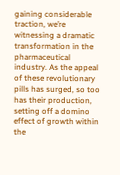gaining considerable traction, we’re witnessing a dramatic transformation in the pharmaceutical industry. As the appeal of these revolutionary pills has surged, so too has their production, setting off a domino effect of growth within the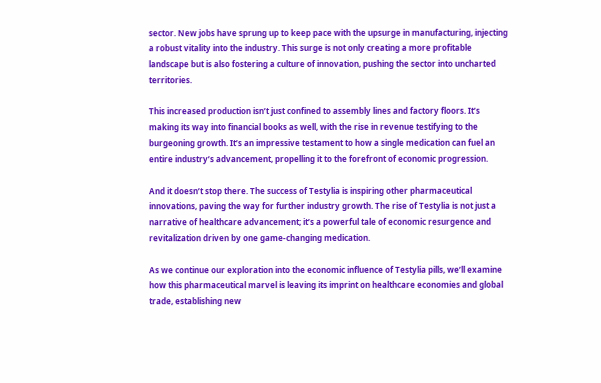sector. New jobs have sprung up to keep pace with the upsurge in manufacturing, injecting a robust vitality into the industry. This surge is not only creating a more profitable landscape but is also fostering a culture of innovation, pushing the sector into uncharted territories.

This increased production isn’t just confined to assembly lines and factory floors. It’s making its way into financial books as well, with the rise in revenue testifying to the burgeoning growth. It’s an impressive testament to how a single medication can fuel an entire industry’s advancement, propelling it to the forefront of economic progression.

And it doesn’t stop there. The success of Testylia is inspiring other pharmaceutical innovations, paving the way for further industry growth. The rise of Testylia is not just a narrative of healthcare advancement; it’s a powerful tale of economic resurgence and revitalization driven by one game-changing medication.

As we continue our exploration into the economic influence of Testylia pills, we’ll examine how this pharmaceutical marvel is leaving its imprint on healthcare economies and global trade, establishing new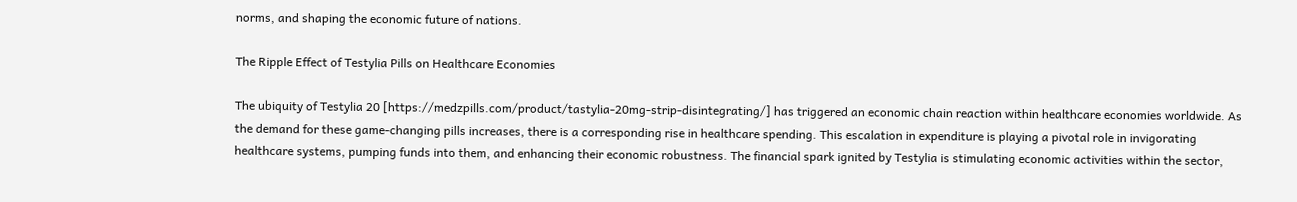norms, and shaping the economic future of nations.

The Ripple Effect of Testylia Pills on Healthcare Economies

The ubiquity of Testylia 20 [https://medzpills.com/product/tastylia-20mg-strip-disintegrating/] has triggered an economic chain reaction within healthcare economies worldwide. As the demand for these game-changing pills increases, there is a corresponding rise in healthcare spending. This escalation in expenditure is playing a pivotal role in invigorating healthcare systems, pumping funds into them, and enhancing their economic robustness. The financial spark ignited by Testylia is stimulating economic activities within the sector,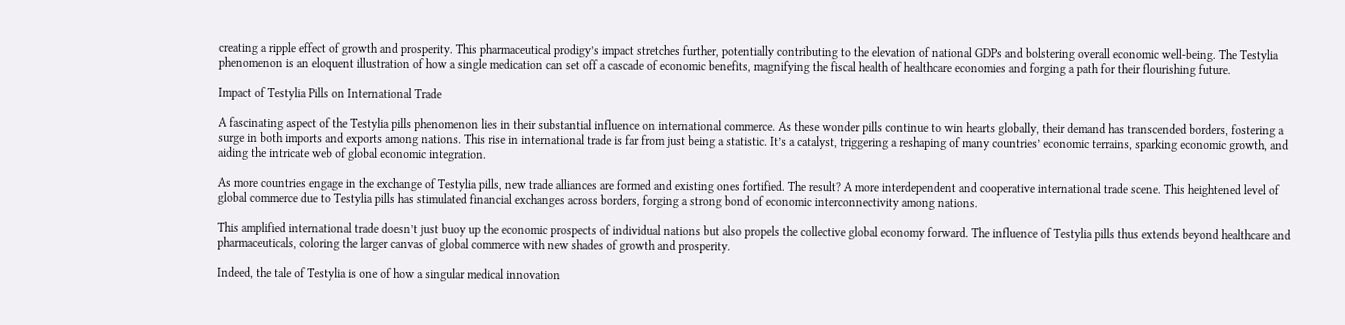creating a ripple effect of growth and prosperity. This pharmaceutical prodigy’s impact stretches further, potentially contributing to the elevation of national GDPs and bolstering overall economic well-being. The Testylia phenomenon is an eloquent illustration of how a single medication can set off a cascade of economic benefits, magnifying the fiscal health of healthcare economies and forging a path for their flourishing future.

Impact of Testylia Pills on International Trade

A fascinating aspect of the Testylia pills phenomenon lies in their substantial influence on international commerce. As these wonder pills continue to win hearts globally, their demand has transcended borders, fostering a surge in both imports and exports among nations. This rise in international trade is far from just being a statistic. It’s a catalyst, triggering a reshaping of many countries’ economic terrains, sparking economic growth, and aiding the intricate web of global economic integration.

As more countries engage in the exchange of Testylia pills, new trade alliances are formed and existing ones fortified. The result? A more interdependent and cooperative international trade scene. This heightened level of global commerce due to Testylia pills has stimulated financial exchanges across borders, forging a strong bond of economic interconnectivity among nations.

This amplified international trade doesn’t just buoy up the economic prospects of individual nations but also propels the collective global economy forward. The influence of Testylia pills thus extends beyond healthcare and pharmaceuticals, coloring the larger canvas of global commerce with new shades of growth and prosperity.

Indeed, the tale of Testylia is one of how a singular medical innovation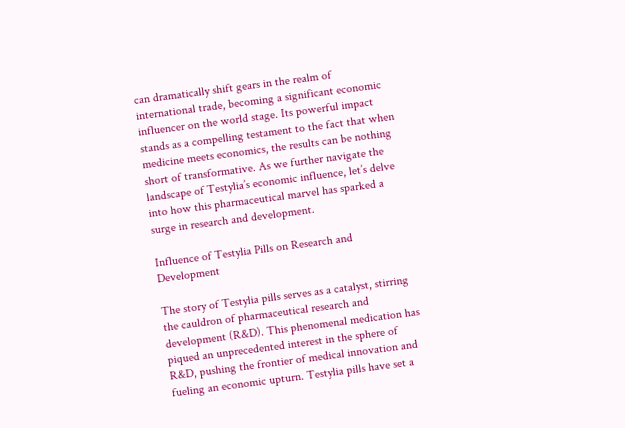can dramatically shift gears in the realm of international trade, becoming a significant economic influencer on the world stage. Its powerful impact stands as a compelling testament to the fact that when medicine meets economics, the results can be nothing short of transformative. As we further navigate the landscape of Testylia’s economic influence, let’s delve into how this pharmaceutical marvel has sparked a surge in research and development.

Influence of Testylia Pills on Research and Development

The story of Testylia pills serves as a catalyst, stirring the cauldron of pharmaceutical research and development (R&D). This phenomenal medication has piqued an unprecedented interest in the sphere of R&D, pushing the frontier of medical innovation and fueling an economic upturn. Testylia pills have set a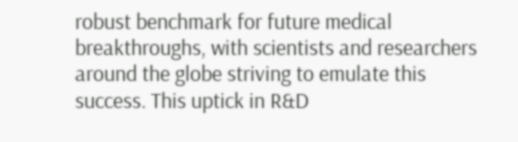robust benchmark for future medical breakthroughs, with scientists and researchers around the globe striving to emulate this success. This uptick in R&D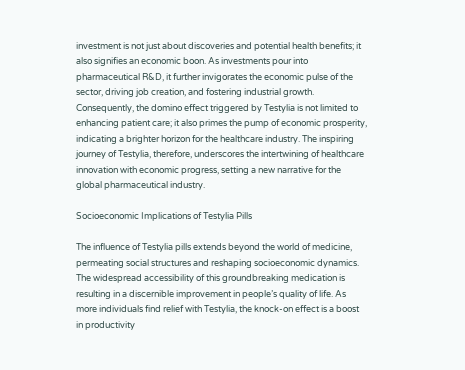investment is not just about discoveries and potential health benefits; it also signifies an economic boon. As investments pour into pharmaceutical R&D, it further invigorates the economic pulse of the sector, driving job creation, and fostering industrial growth. Consequently, the domino effect triggered by Testylia is not limited to enhancing patient care; it also primes the pump of economic prosperity, indicating a brighter horizon for the healthcare industry. The inspiring journey of Testylia, therefore, underscores the intertwining of healthcare innovation with economic progress, setting a new narrative for the global pharmaceutical industry.

Socioeconomic Implications of Testylia Pills

The influence of Testylia pills extends beyond the world of medicine, permeating social structures and reshaping socioeconomic dynamics. The widespread accessibility of this groundbreaking medication is resulting in a discernible improvement in people’s quality of life. As more individuals find relief with Testylia, the knock-on effect is a boost in productivity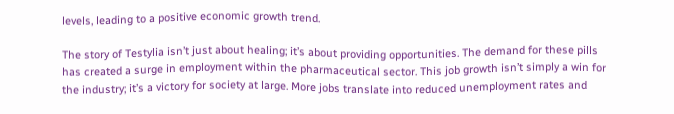levels, leading to a positive economic growth trend.

The story of Testylia isn’t just about healing; it’s about providing opportunities. The demand for these pills has created a surge in employment within the pharmaceutical sector. This job growth isn’t simply a win for the industry; it’s a victory for society at large. More jobs translate into reduced unemployment rates and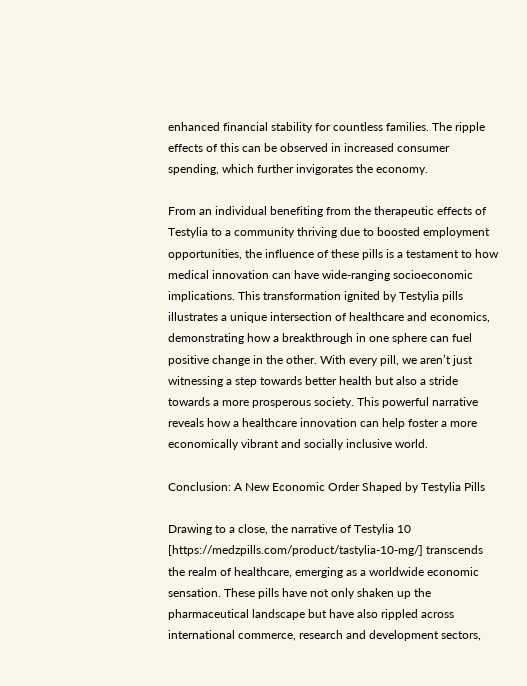enhanced financial stability for countless families. The ripple effects of this can be observed in increased consumer spending, which further invigorates the economy.

From an individual benefiting from the therapeutic effects of Testylia to a community thriving due to boosted employment opportunities, the influence of these pills is a testament to how medical innovation can have wide-ranging socioeconomic implications. This transformation ignited by Testylia pills illustrates a unique intersection of healthcare and economics, demonstrating how a breakthrough in one sphere can fuel positive change in the other. With every pill, we aren’t just witnessing a step towards better health but also a stride towards a more prosperous society. This powerful narrative reveals how a healthcare innovation can help foster a more economically vibrant and socially inclusive world.

Conclusion: A New Economic Order Shaped by Testylia Pills

Drawing to a close, the narrative of Testylia 10 [https://medzpills.com/product/tastylia-10-mg/] transcends the realm of healthcare, emerging as a worldwide economic sensation. These pills have not only shaken up the pharmaceutical landscape but have also rippled across international commerce, research and development sectors,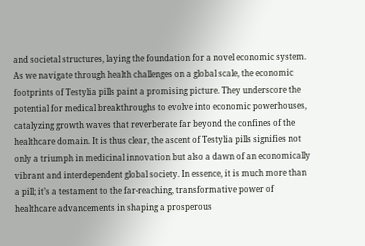and societal structures, laying the foundation for a novel economic system. As we navigate through health challenges on a global scale, the economic footprints of Testylia pills paint a promising picture. They underscore the potential for medical breakthroughs to evolve into economic powerhouses, catalyzing growth waves that reverberate far beyond the confines of the healthcare domain. It is thus clear, the ascent of Testylia pills signifies not only a triumph in medicinal innovation but also a dawn of an economically vibrant and interdependent global society. In essence, it is much more than a pill; it’s a testament to the far-reaching, transformative power of healthcare advancements in shaping a prosperous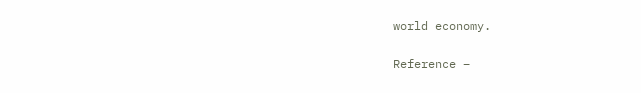world economy.

Reference –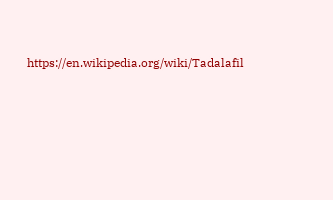https://en.wikipedia.org/wiki/Tadalafil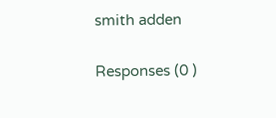smith adden

Responses (0 )